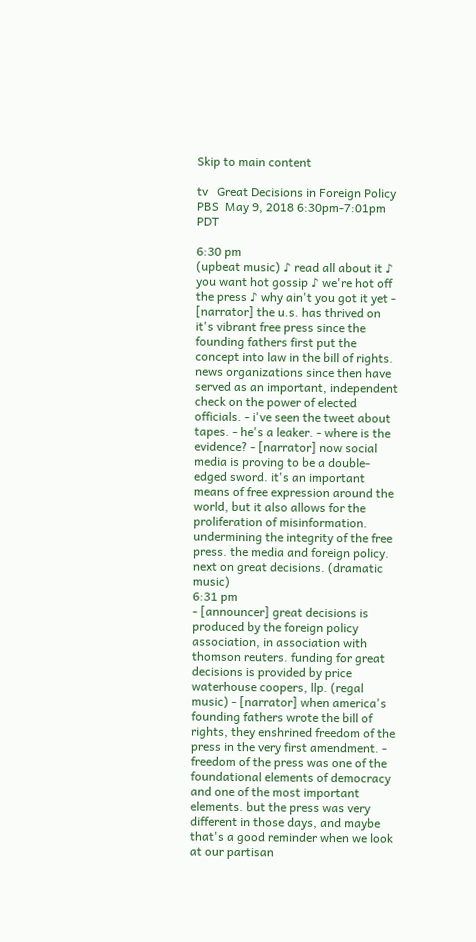Skip to main content

tv   Great Decisions in Foreign Policy  PBS  May 9, 2018 6:30pm-7:01pm PDT

6:30 pm
(upbeat music) ♪ read all about it ♪ you want hot gossip ♪ we're hot off the press ♪ why ain't you got it yet - [narrator] the u.s. has thrived on it's vibrant free press since the founding fathers first put the concept into law in the bill of rights. news organizations since then have served as an important, independent check on the power of elected officials. - i've seen the tweet about tapes. - he's a leaker. - where is the evidence? - [narrator] now social media is proving to be a double-edged sword. it's an important means of free expression around the world, but it also allows for the proliferation of misinformation. undermining the integrity of the free press. the media and foreign policy. next on great decisions. (dramatic music)
6:31 pm
- [announcer] great decisions is produced by the foreign policy association, in association with thomson reuters. funding for great decisions is provided by price waterhouse coopers, llp. (regal music) - [narrator] when america's founding fathers wrote the bill of rights, they enshrined freedom of the press in the very first amendment. - freedom of the press was one of the foundational elements of democracy and one of the most important elements. but the press was very different in those days, and maybe that's a good reminder when we look at our partisan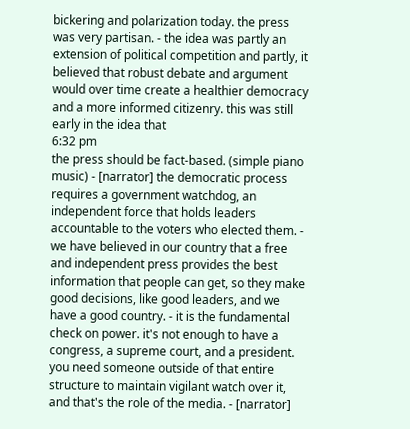bickering and polarization today. the press was very partisan. - the idea was partly an extension of political competition and partly, it believed that robust debate and argument would over time create a healthier democracy and a more informed citizenry. this was still early in the idea that
6:32 pm
the press should be fact-based. (simple piano music) - [narrator] the democratic process requires a government watchdog, an independent force that holds leaders accountable to the voters who elected them. - we have believed in our country that a free and independent press provides the best information that people can get, so they make good decisions, like good leaders, and we have a good country. - it is the fundamental check on power. it's not enough to have a congress, a supreme court, and a president. you need someone outside of that entire structure to maintain vigilant watch over it, and that's the role of the media. - [narrator]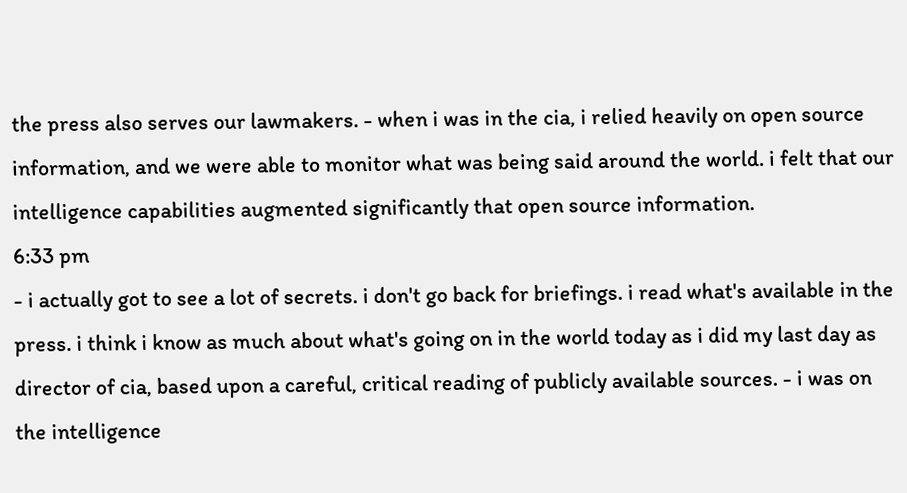the press also serves our lawmakers. - when i was in the cia, i relied heavily on open source information, and we were able to monitor what was being said around the world. i felt that our intelligence capabilities augmented significantly that open source information.
6:33 pm
- i actually got to see a lot of secrets. i don't go back for briefings. i read what's available in the press. i think i know as much about what's going on in the world today as i did my last day as director of cia, based upon a careful, critical reading of publicly available sources. - i was on the intelligence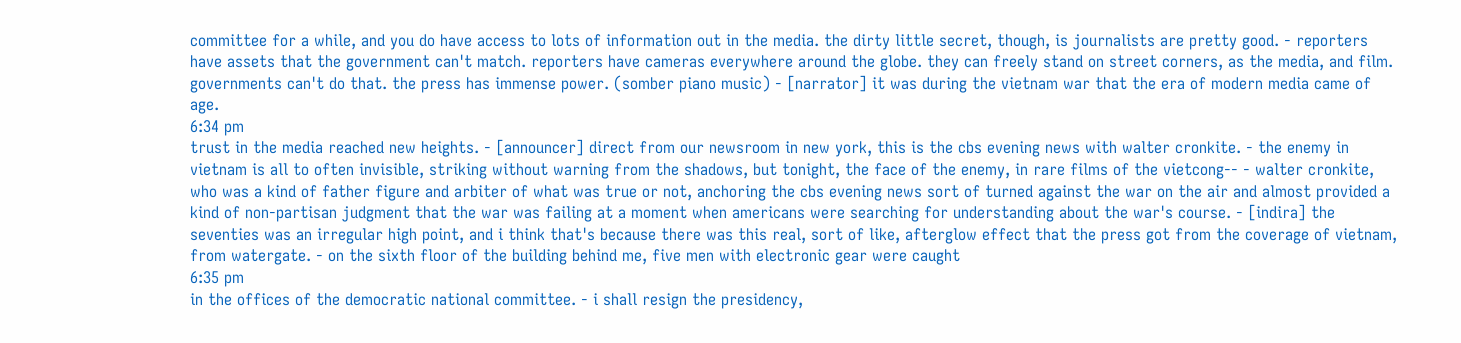committee for a while, and you do have access to lots of information out in the media. the dirty little secret, though, is journalists are pretty good. - reporters have assets that the government can't match. reporters have cameras everywhere around the globe. they can freely stand on street corners, as the media, and film. governments can't do that. the press has immense power. (somber piano music) - [narrator] it was during the vietnam war that the era of modern media came of age.
6:34 pm
trust in the media reached new heights. - [announcer] direct from our newsroom in new york, this is the cbs evening news with walter cronkite. - the enemy in vietnam is all to often invisible, striking without warning from the shadows, but tonight, the face of the enemy, in rare films of the vietcong-- - walter cronkite, who was a kind of father figure and arbiter of what was true or not, anchoring the cbs evening news sort of turned against the war on the air and almost provided a kind of non-partisan judgment that the war was failing at a moment when americans were searching for understanding about the war's course. - [indira] the seventies was an irregular high point, and i think that's because there was this real, sort of like, afterglow effect that the press got from the coverage of vietnam, from watergate. - on the sixth floor of the building behind me, five men with electronic gear were caught
6:35 pm
in the offices of the democratic national committee. - i shall resign the presidency,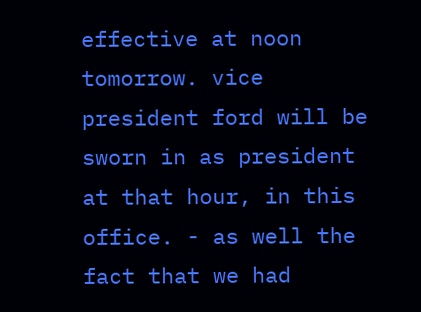effective at noon tomorrow. vice president ford will be sworn in as president at that hour, in this office. - as well the fact that we had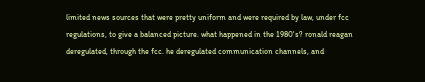limited news sources that were pretty uniform and were required by law, under fcc regulations, to give a balanced picture. what happened in the 1980's? ronald reagan deregulated, through the fcc. he deregulated communication channels, and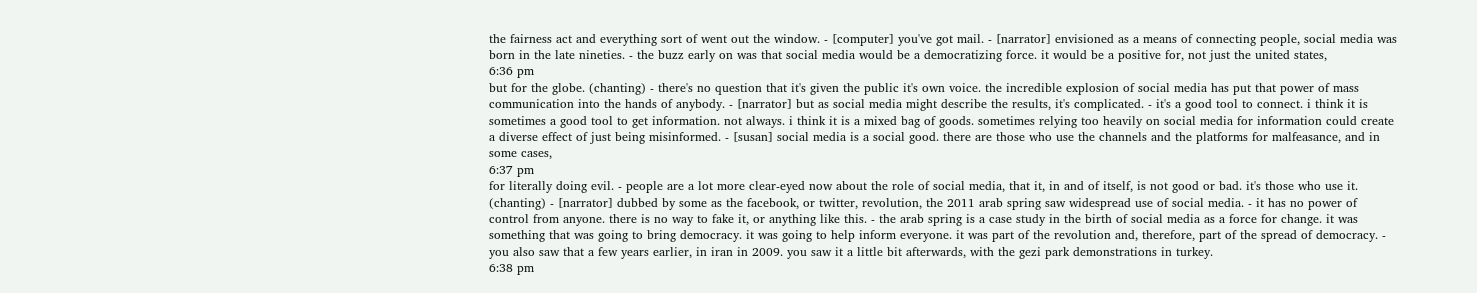the fairness act and everything sort of went out the window. - [computer] you've got mail. - [narrator] envisioned as a means of connecting people, social media was born in the late nineties. - the buzz early on was that social media would be a democratizing force. it would be a positive for, not just the united states,
6:36 pm
but for the globe. (chanting) - there's no question that it's given the public it's own voice. the incredible explosion of social media has put that power of mass communication into the hands of anybody. - [narrator] but as social media might describe the results, it's complicated. - it's a good tool to connect. i think it is sometimes a good tool to get information. not always. i think it is a mixed bag of goods. sometimes relying too heavily on social media for information could create a diverse effect of just being misinformed. - [susan] social media is a social good. there are those who use the channels and the platforms for malfeasance, and in some cases,
6:37 pm
for literally doing evil. - people are a lot more clear-eyed now about the role of social media, that it, in and of itself, is not good or bad. it's those who use it. (chanting) - [narrator] dubbed by some as the facebook, or twitter, revolution, the 2011 arab spring saw widespread use of social media. - it has no power of control from anyone. there is no way to fake it, or anything like this. - the arab spring is a case study in the birth of social media as a force for change. it was something that was going to bring democracy. it was going to help inform everyone. it was part of the revolution and, therefore, part of the spread of democracy. - you also saw that a few years earlier, in iran in 2009. you saw it a little bit afterwards, with the gezi park demonstrations in turkey.
6:38 pm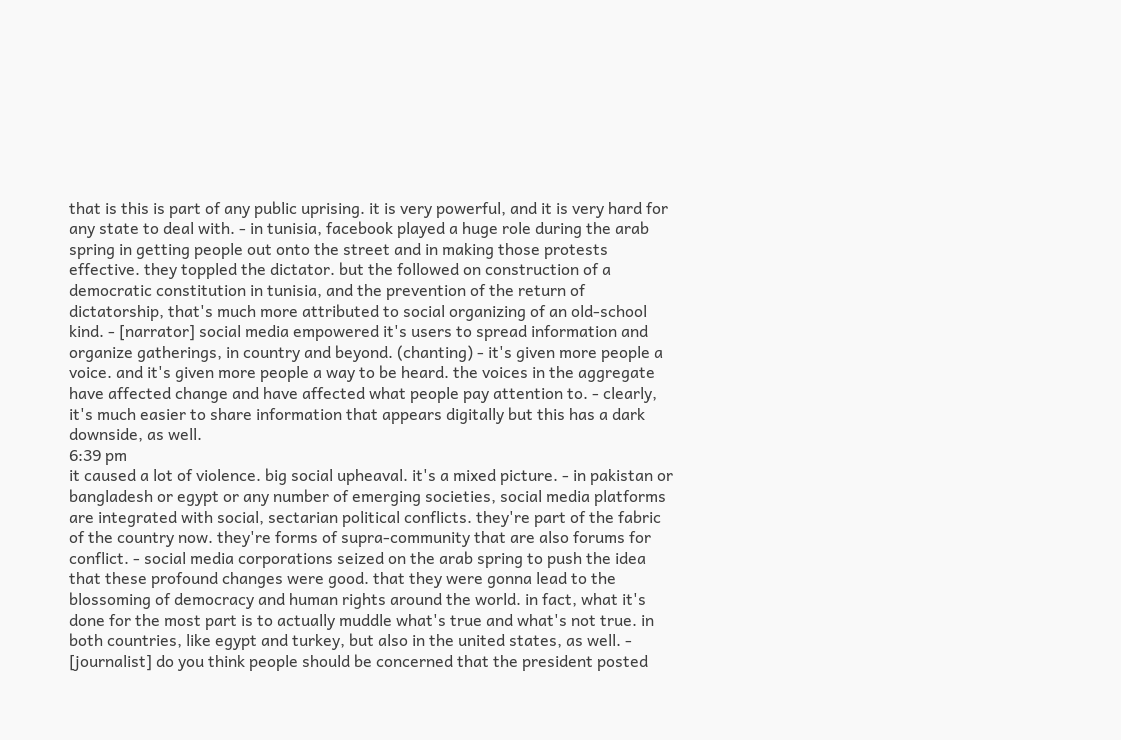that is this is part of any public uprising. it is very powerful, and it is very hard for any state to deal with. - in tunisia, facebook played a huge role during the arab spring in getting people out onto the street and in making those protests effective. they toppled the dictator. but the followed on construction of a democratic constitution in tunisia, and the prevention of the return of dictatorship, that's much more attributed to social organizing of an old-school kind. - [narrator] social media empowered it's users to spread information and organize gatherings, in country and beyond. (chanting) - it's given more people a voice. and it's given more people a way to be heard. the voices in the aggregate have affected change and have affected what people pay attention to. - clearly, it's much easier to share information that appears digitally but this has a dark downside, as well.
6:39 pm
it caused a lot of violence. big social upheaval. it's a mixed picture. - in pakistan or bangladesh or egypt or any number of emerging societies, social media platforms are integrated with social, sectarian political conflicts. they're part of the fabric of the country now. they're forms of supra-community that are also forums for conflict. - social media corporations seized on the arab spring to push the idea that these profound changes were good. that they were gonna lead to the blossoming of democracy and human rights around the world. in fact, what it's done for the most part is to actually muddle what's true and what's not true. in both countries, like egypt and turkey, but also in the united states, as well. - [journalist] do you think people should be concerned that the president posted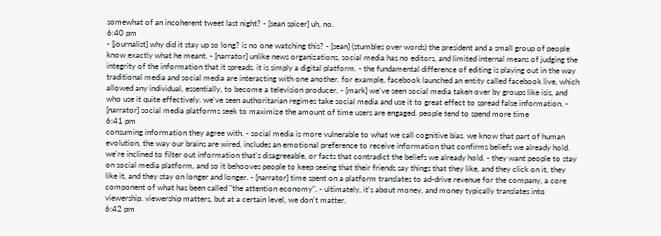somewhat of an incoherent tweet last night? - [sean spicer] uh, no.
6:40 pm
- [journalist] why did it stay up so long? is no one watching this? - [sean] (stumbles over words) the president and a small group of people know exactly what he meant. - [narrator] unlike news organizations, social media has no editors, and limited internal means of judging the integrity of the information that it spreads. it is simply a digital platform. - the fundamental difference of editing is playing out in the way traditional media and social media are interacting with one another. for example, facebook launched an entity called facebook live, which allowed any individual, essentially, to become a television producer. - [mark] we've seen social media taken over by groups like isis, and who use it quite effectively. we've seen authoritarian regimes take social media and use it to great effect to spread false information. - [narrator] social media platforms seek to maximize the amount of time users are engaged. people tend to spend more time
6:41 pm
consuming information they agree with. - social media is more vulnerable to what we call cognitive bias. we know that part of human evolution, the way our brains are wired, includes an emotional preference to receive information that confirms beliefs we already hold. we're inclined to filter out information that's disagreeable, or facts that contradict the beliefs we already hold. - they want people to stay on social media platform, and so it behooves people to keep seeing that their friends say things that they like, and they click on it, they like it, and they stay on longer and longer. - [narrator] time spent on a platform translates to ad-drive revenue for the company, a core component of what has been called "the attention economy". - ultimately, it's about money, and money typically translates into viewership. viewership matters, but at a certain level, we don't matter.
6:42 pm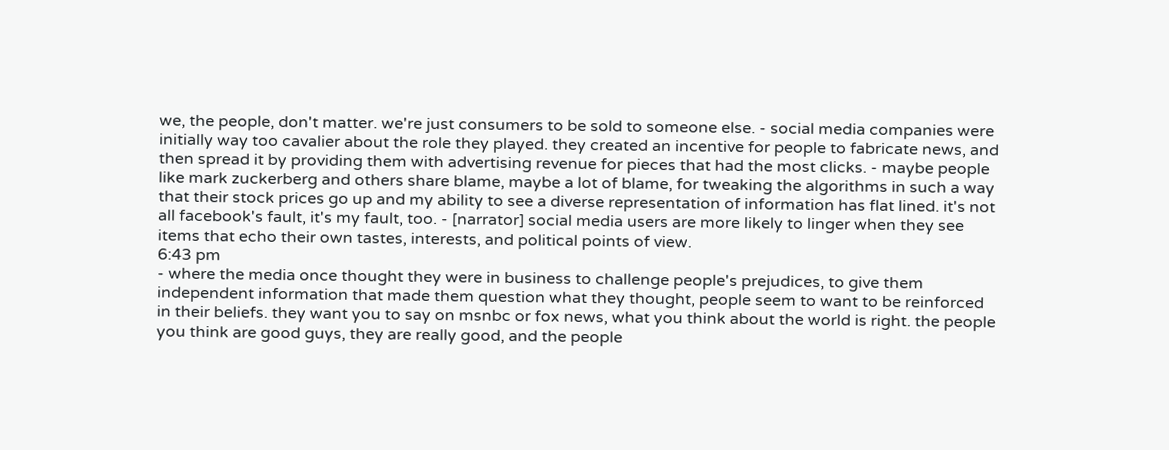we, the people, don't matter. we're just consumers to be sold to someone else. - social media companies were initially way too cavalier about the role they played. they created an incentive for people to fabricate news, and then spread it by providing them with advertising revenue for pieces that had the most clicks. - maybe people like mark zuckerberg and others share blame, maybe a lot of blame, for tweaking the algorithms in such a way that their stock prices go up and my ability to see a diverse representation of information has flat lined. it's not all facebook's fault, it's my fault, too. - [narrator] social media users are more likely to linger when they see items that echo their own tastes, interests, and political points of view.
6:43 pm
- where the media once thought they were in business to challenge people's prejudices, to give them independent information that made them question what they thought, people seem to want to be reinforced in their beliefs. they want you to say on msnbc or fox news, what you think about the world is right. the people you think are good guys, they are really good, and the people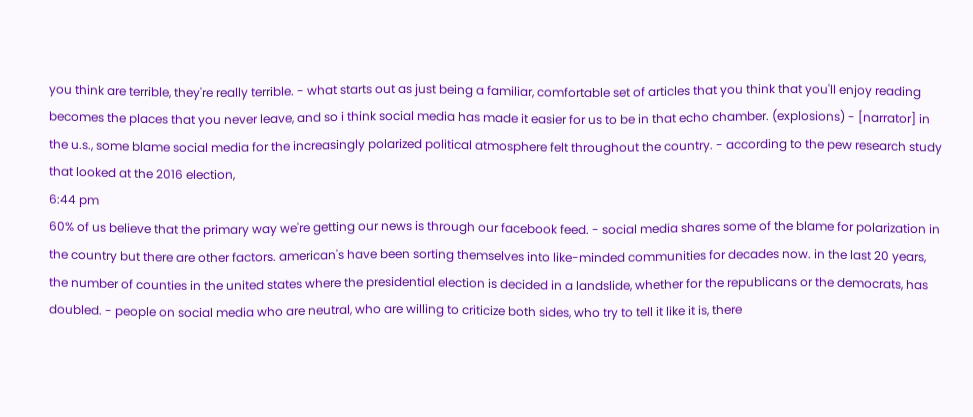you think are terrible, they're really terrible. - what starts out as just being a familiar, comfortable set of articles that you think that you'll enjoy reading becomes the places that you never leave, and so i think social media has made it easier for us to be in that echo chamber. (explosions) - [narrator] in the u.s., some blame social media for the increasingly polarized political atmosphere felt throughout the country. - according to the pew research study that looked at the 2016 election,
6:44 pm
60% of us believe that the primary way we're getting our news is through our facebook feed. - social media shares some of the blame for polarization in the country but there are other factors. american's have been sorting themselves into like-minded communities for decades now. in the last 20 years, the number of counties in the united states where the presidential election is decided in a landslide, whether for the republicans or the democrats, has doubled. - people on social media who are neutral, who are willing to criticize both sides, who try to tell it like it is, there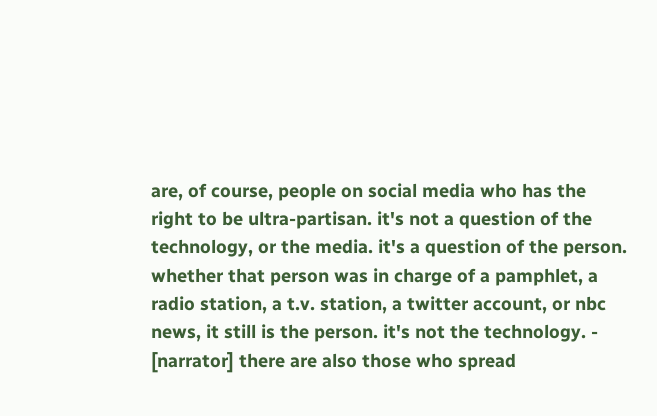are, of course, people on social media who has the right to be ultra-partisan. it's not a question of the technology, or the media. it's a question of the person. whether that person was in charge of a pamphlet, a radio station, a t.v. station, a twitter account, or nbc news, it still is the person. it's not the technology. - [narrator] there are also those who spread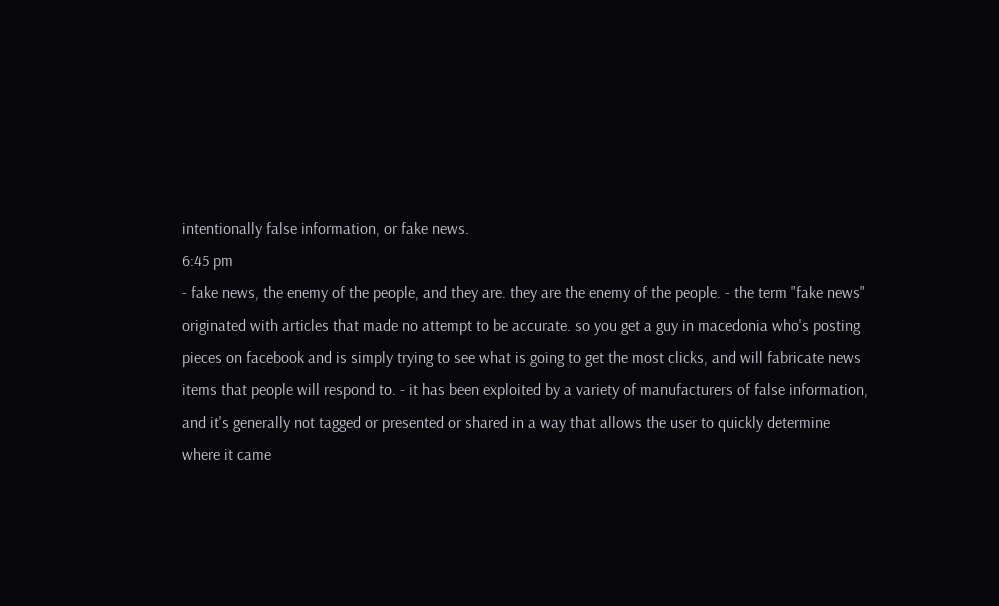intentionally false information, or fake news.
6:45 pm
- fake news, the enemy of the people, and they are. they are the enemy of the people. - the term "fake news" originated with articles that made no attempt to be accurate. so you get a guy in macedonia who's posting pieces on facebook and is simply trying to see what is going to get the most clicks, and will fabricate news items that people will respond to. - it has been exploited by a variety of manufacturers of false information, and it's generally not tagged or presented or shared in a way that allows the user to quickly determine where it came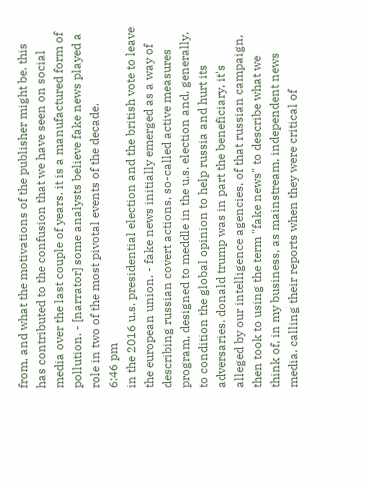from, and what the motivations of the publisher might be. this has contributed to the confusion that we have seen on social media over the last couple of years. it is a manufactured form of pollution. - [narrator] some analysts believe fake news played a role in two of the most pivotal events of the decade.
6:46 pm
in the 2016 u.s. presidential election and the british vote to leave the european union. - fake news initially emerged as a way of describing russian covert actions, so-called active measures program, designed to meddle in the u.s. election and, generally, to condition the global opinion to help russia and hurt its adversaries. donald trump was in part the beneficiary, it's alleged by our intelligence agencies, of that russian campaign, then took to using the term "fake news" to describe what we think of, in my business, as mainstream, independent news media. calling their reports when they were critical of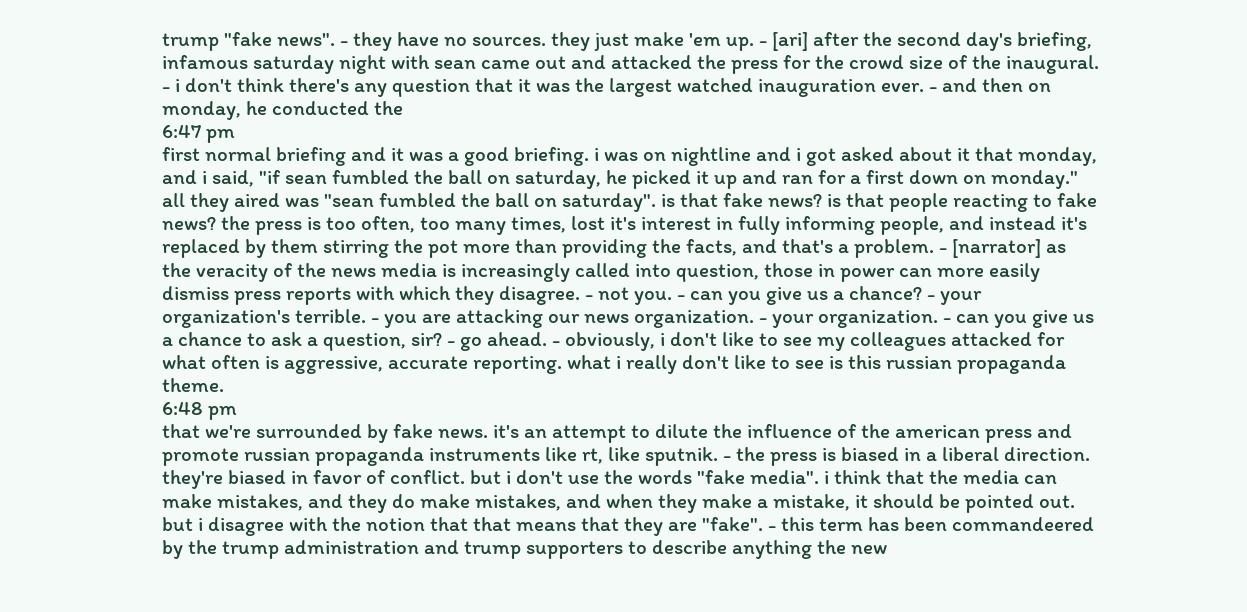trump "fake news". - they have no sources. they just make 'em up. - [ari] after the second day's briefing, infamous saturday night with sean came out and attacked the press for the crowd size of the inaugural. - i don't think there's any question that it was the largest watched inauguration ever. - and then on monday, he conducted the
6:47 pm
first normal briefing and it was a good briefing. i was on nightline and i got asked about it that monday, and i said, "if sean fumbled the ball on saturday, he picked it up and ran for a first down on monday." all they aired was "sean fumbled the ball on saturday". is that fake news? is that people reacting to fake news? the press is too often, too many times, lost it's interest in fully informing people, and instead it's replaced by them stirring the pot more than providing the facts, and that's a problem. - [narrator] as the veracity of the news media is increasingly called into question, those in power can more easily dismiss press reports with which they disagree. - not you. - can you give us a chance? - your organization's terrible. - you are attacking our news organization. - your organization. - can you give us a chance to ask a question, sir? - go ahead. - obviously, i don't like to see my colleagues attacked for what often is aggressive, accurate reporting. what i really don't like to see is this russian propaganda theme.
6:48 pm
that we're surrounded by fake news. it's an attempt to dilute the influence of the american press and promote russian propaganda instruments like rt, like sputnik. - the press is biased in a liberal direction. they're biased in favor of conflict. but i don't use the words "fake media". i think that the media can make mistakes, and they do make mistakes, and when they make a mistake, it should be pointed out. but i disagree with the notion that that means that they are "fake". - this term has been commandeered by the trump administration and trump supporters to describe anything the new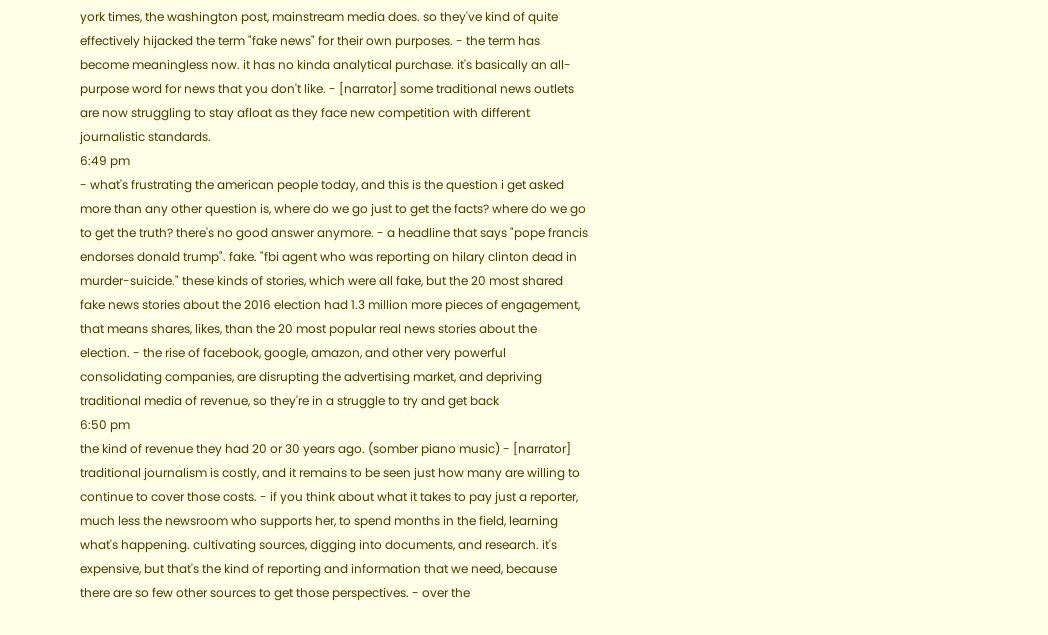york times, the washington post, mainstream media does. so they've kind of quite effectively hijacked the term "fake news" for their own purposes. - the term has become meaningless now. it has no kinda analytical purchase. it's basically an all-purpose word for news that you don't like. - [narrator] some traditional news outlets are now struggling to stay afloat as they face new competition with different journalistic standards.
6:49 pm
- what's frustrating the american people today, and this is the question i get asked more than any other question is, where do we go just to get the facts? where do we go to get the truth? there's no good answer anymore. - a headline that says "pope francis endorses donald trump". fake. "fbi agent who was reporting on hilary clinton dead in murder-suicide." these kinds of stories, which were all fake, but the 20 most shared fake news stories about the 2016 election had 1.3 million more pieces of engagement, that means shares, likes, than the 20 most popular real news stories about the election. - the rise of facebook, google, amazon, and other very powerful consolidating companies, are disrupting the advertising market, and depriving traditional media of revenue, so they're in a struggle to try and get back
6:50 pm
the kind of revenue they had 20 or 30 years ago. (somber piano music) - [narrator] traditional journalism is costly, and it remains to be seen just how many are willing to continue to cover those costs. - if you think about what it takes to pay just a reporter, much less the newsroom who supports her, to spend months in the field, learning what's happening. cultivating sources, digging into documents, and research. it's expensive, but that's the kind of reporting and information that we need, because there are so few other sources to get those perspectives. - over the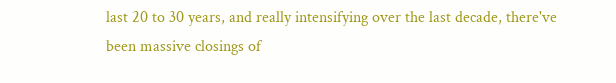last 20 to 30 years, and really intensifying over the last decade, there've been massive closings of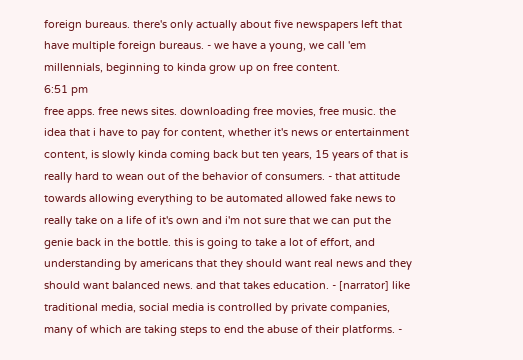foreign bureaus. there's only actually about five newspapers left that have multiple foreign bureaus. - we have a young, we call 'em millennials, beginning to kinda grow up on free content.
6:51 pm
free apps. free news sites. downloading free movies, free music. the idea that i have to pay for content, whether it's news or entertainment content, is slowly kinda coming back but ten years, 15 years of that is really hard to wean out of the behavior of consumers. - that attitude towards allowing everything to be automated allowed fake news to really take on a life of it's own and i'm not sure that we can put the genie back in the bottle. this is going to take a lot of effort, and understanding by americans that they should want real news and they should want balanced news. and that takes education. - [narrator] like traditional media, social media is controlled by private companies, many of which are taking steps to end the abuse of their platforms. -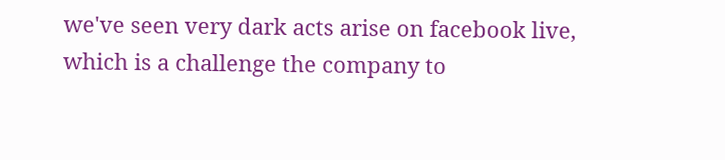we've seen very dark acts arise on facebook live, which is a challenge the company to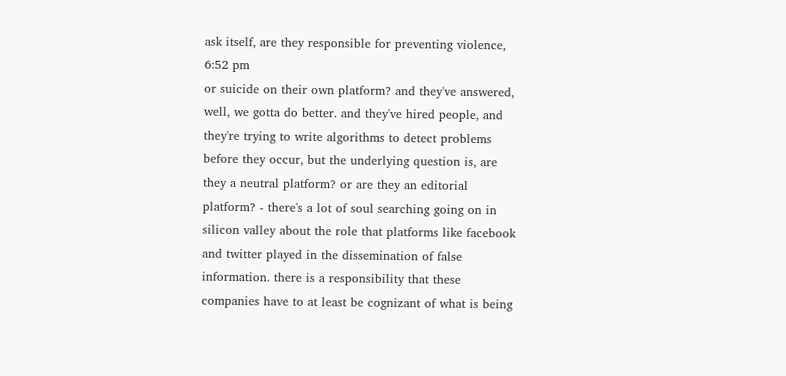ask itself, are they responsible for preventing violence,
6:52 pm
or suicide on their own platform? and they've answered, well, we gotta do better. and they've hired people, and they're trying to write algorithms to detect problems before they occur, but the underlying question is, are they a neutral platform? or are they an editorial platform? - there's a lot of soul searching going on in silicon valley about the role that platforms like facebook and twitter played in the dissemination of false information. there is a responsibility that these companies have to at least be cognizant of what is being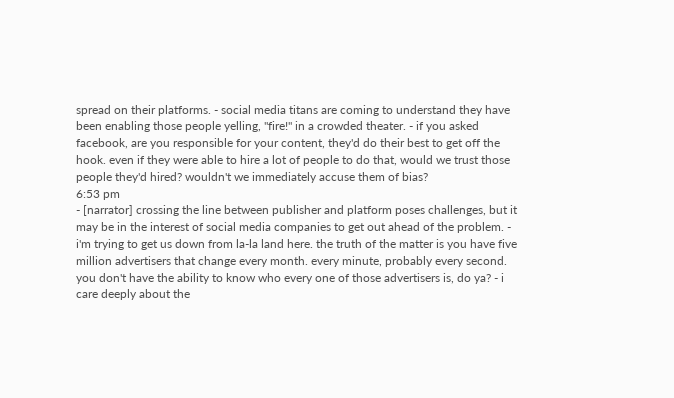spread on their platforms. - social media titans are coming to understand they have been enabling those people yelling, "fire!" in a crowded theater. - if you asked facebook, are you responsible for your content, they'd do their best to get off the hook. even if they were able to hire a lot of people to do that, would we trust those people they'd hired? wouldn't we immediately accuse them of bias?
6:53 pm
- [narrator] crossing the line between publisher and platform poses challenges, but it may be in the interest of social media companies to get out ahead of the problem. - i'm trying to get us down from la-la land here. the truth of the matter is you have five million advertisers that change every month. every minute, probably every second. you don't have the ability to know who every one of those advertisers is, do ya? - i care deeply about the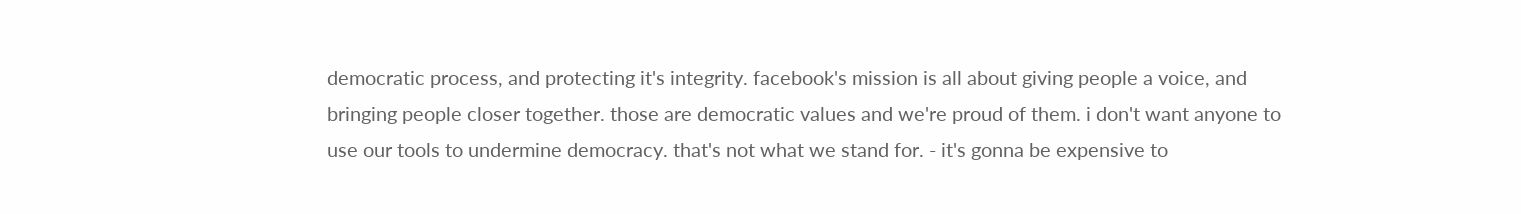democratic process, and protecting it's integrity. facebook's mission is all about giving people a voice, and bringing people closer together. those are democratic values and we're proud of them. i don't want anyone to use our tools to undermine democracy. that's not what we stand for. - it's gonna be expensive to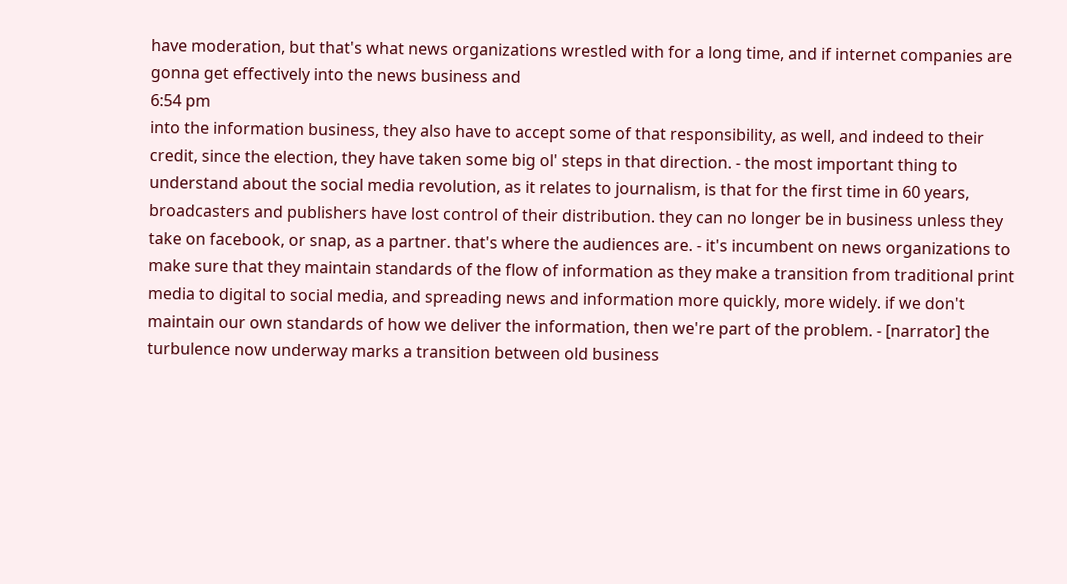have moderation, but that's what news organizations wrestled with for a long time, and if internet companies are gonna get effectively into the news business and
6:54 pm
into the information business, they also have to accept some of that responsibility, as well, and indeed to their credit, since the election, they have taken some big ol' steps in that direction. - the most important thing to understand about the social media revolution, as it relates to journalism, is that for the first time in 60 years, broadcasters and publishers have lost control of their distribution. they can no longer be in business unless they take on facebook, or snap, as a partner. that's where the audiences are. - it's incumbent on news organizations to make sure that they maintain standards of the flow of information as they make a transition from traditional print media to digital to social media, and spreading news and information more quickly, more widely. if we don't maintain our own standards of how we deliver the information, then we're part of the problem. - [narrator] the turbulence now underway marks a transition between old business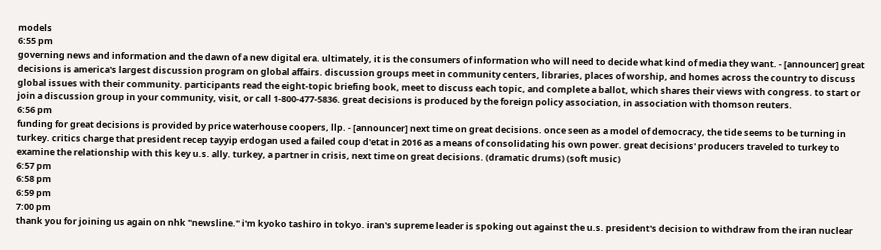models
6:55 pm
governing news and information and the dawn of a new digital era. ultimately, it is the consumers of information who will need to decide what kind of media they want. - [announcer] great decisions is america's largest discussion program on global affairs. discussion groups meet in community centers, libraries, places of worship, and homes across the country to discuss global issues with their community. participants read the eight-topic briefing book, meet to discuss each topic, and complete a ballot, which shares their views with congress. to start or join a discussion group in your community, visit, or call 1-800-477-5836. great decisions is produced by the foreign policy association, in association with thomson reuters.
6:56 pm
funding for great decisions is provided by price waterhouse coopers, llp. - [announcer] next time on great decisions. once seen as a model of democracy, the tide seems to be turning in turkey. critics charge that president recep tayyip erdogan used a failed coup d'etat in 2016 as a means of consolidating his own power. great decisions' producers traveled to turkey to examine the relationship with this key u.s. ally. turkey, a partner in crisis, next time on great decisions. (dramatic drums) (soft music)
6:57 pm
6:58 pm
6:59 pm
7:00 pm
thank you for joining us again on nhk "newsline." i'm kyoko tashiro in tokyo. iran's supreme leader is spoking out against the u.s. president's decision to withdraw from the iran nuclear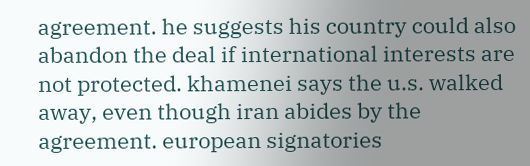agreement. he suggests his country could also abandon the deal if international interests are not protected. khamenei says the u.s. walked away, even though iran abides by the agreement. european signatories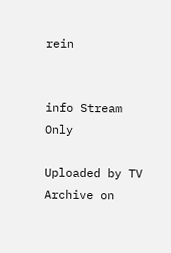rein


info Stream Only

Uploaded by TV Archive on